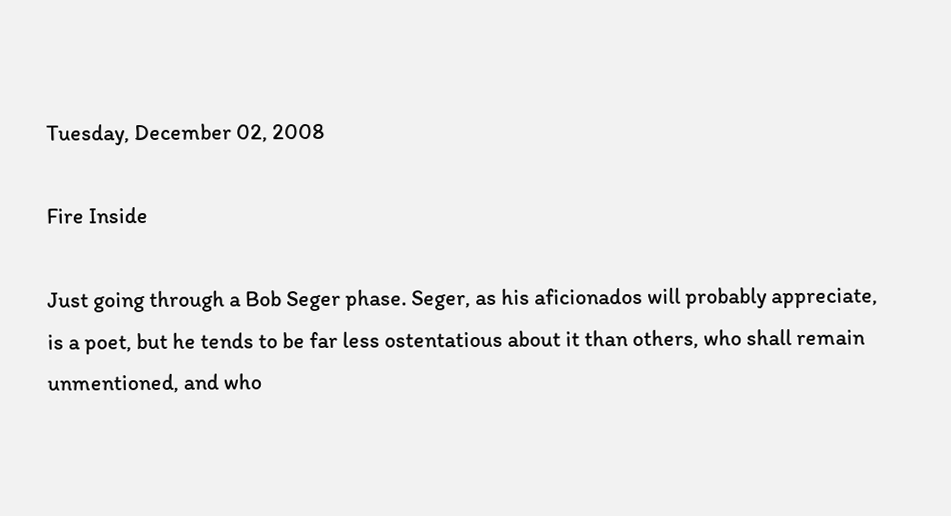Tuesday, December 02, 2008

Fire Inside

Just going through a Bob Seger phase. Seger, as his aficionados will probably appreciate, is a poet, but he tends to be far less ostentatious about it than others, who shall remain unmentioned, and who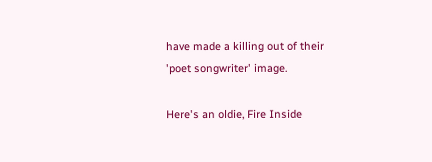have made a killing out of their 'poet songwriter' image.

Here's an oldie, Fire Inside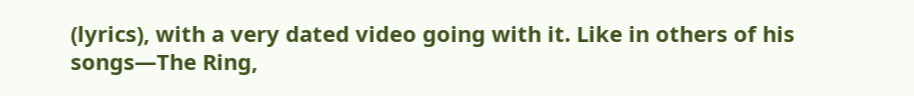(lyrics), with a very dated video going with it. Like in others of his songs—The Ring,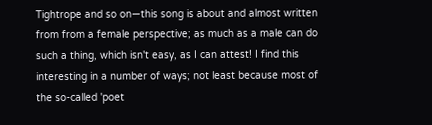Tightrope and so on—this song is about and almost written from from a female perspective; as much as a male can do such a thing, which isn't easy, as I can attest! I find this interesting in a number of ways; not least because most of the so-called 'poet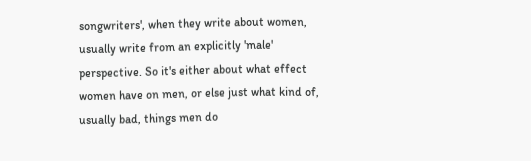songwriters', when they write about women, usually write from an explicitly 'male' perspective. So it's either about what effect women have on men, or else just what kind of, usually bad, things men do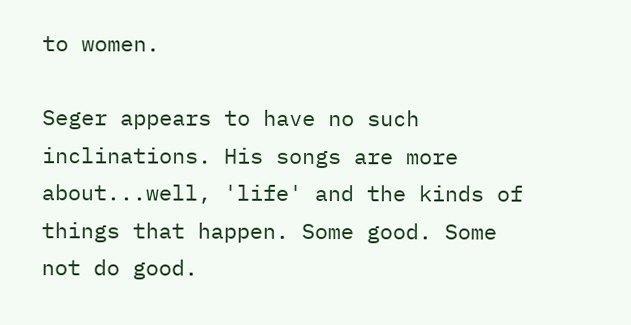to women.

Seger appears to have no such inclinations. His songs are more about...well, 'life' and the kinds of things that happen. Some good. Some not do good.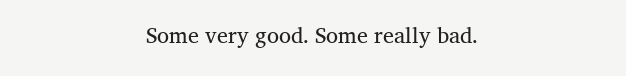Some very good. Some really bad.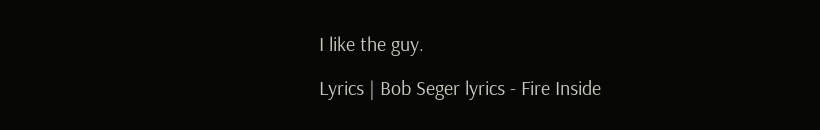I like the guy.

Lyrics | Bob Seger lyrics - Fire Inside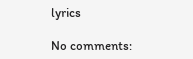lyrics

No comments: